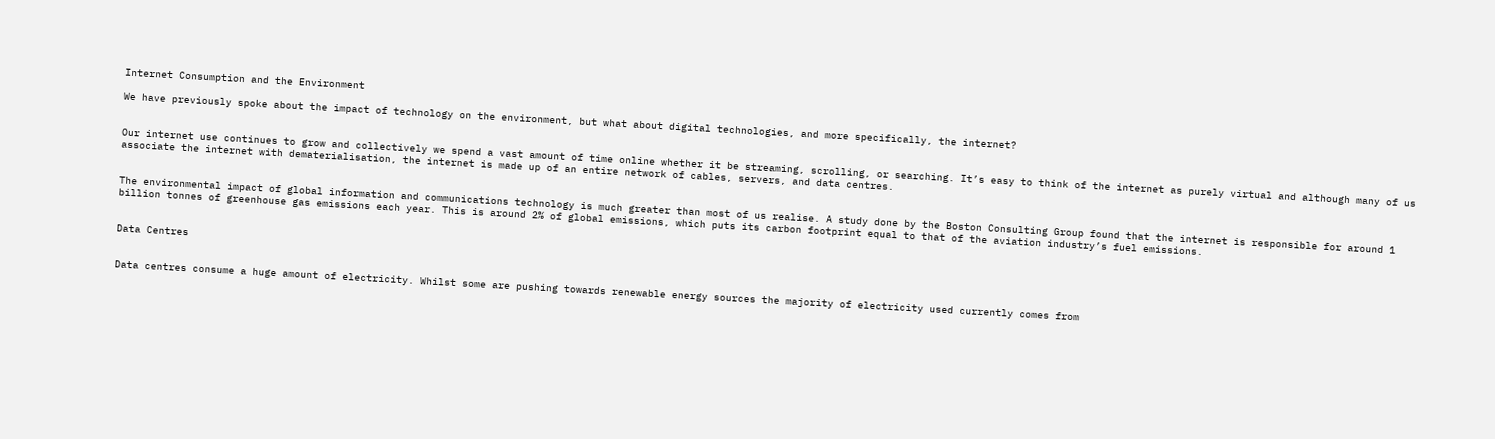Internet Consumption and the Environment

We have previously spoke about the impact of technology on the environment, but what about digital technologies, and more specifically, the internet?


Our internet use continues to grow and collectively we spend a vast amount of time online whether it be streaming, scrolling, or searching. It’s easy to think of the internet as purely virtual and although many of us associate the internet with dematerialisation, the internet is made up of an entire network of cables, servers, and data centres.


The environmental impact of global information and communications technology is much greater than most of us realise. A study done by the Boston Consulting Group found that the internet is responsible for around 1 billion tonnes of greenhouse gas emissions each year. This is around 2% of global emissions, which puts its carbon footprint equal to that of the aviation industry’s fuel emissions.


Data Centres


Data centres consume a huge amount of electricity. Whilst some are pushing towards renewable energy sources the majority of electricity used currently comes from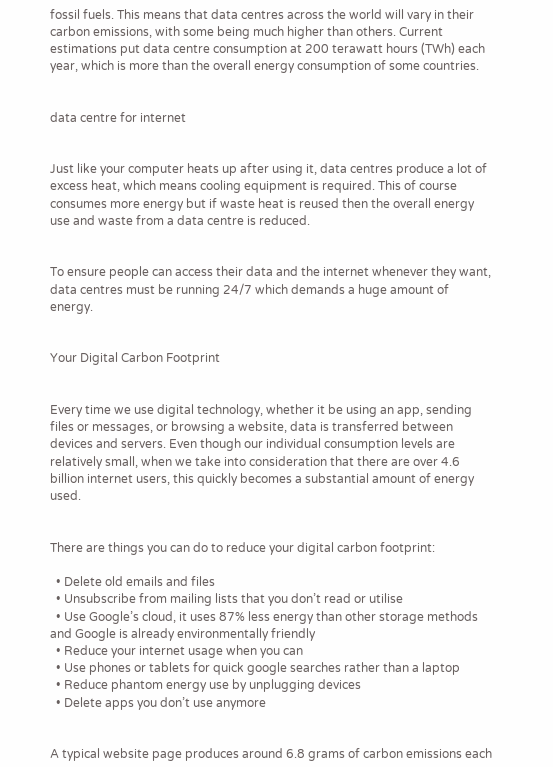fossil fuels. This means that data centres across the world will vary in their carbon emissions, with some being much higher than others. Current estimations put data centre consumption at 200 terawatt hours (TWh) each year, which is more than the overall energy consumption of some countries.


data centre for internet


Just like your computer heats up after using it, data centres produce a lot of excess heat, which means cooling equipment is required. This of course consumes more energy but if waste heat is reused then the overall energy use and waste from a data centre is reduced.


To ensure people can access their data and the internet whenever they want, data centres must be running 24/7 which demands a huge amount of energy.


Your Digital Carbon Footprint


Every time we use digital technology, whether it be using an app, sending files or messages, or browsing a website, data is transferred between devices and servers. Even though our individual consumption levels are relatively small, when we take into consideration that there are over 4.6 billion internet users, this quickly becomes a substantial amount of energy used.


There are things you can do to reduce your digital carbon footprint:

  • Delete old emails and files
  • Unsubscribe from mailing lists that you don’t read or utilise
  • Use Google’s cloud, it uses 87% less energy than other storage methods and Google is already environmentally friendly
  • Reduce your internet usage when you can
  • Use phones or tablets for quick google searches rather than a laptop
  • Reduce phantom energy use by unplugging devices
  • Delete apps you don’t use anymore


A typical website page produces around 6.8 grams of carbon emissions each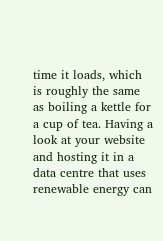time it loads, which is roughly the same as boiling a kettle for a cup of tea. Having a look at your website and hosting it in a data centre that uses renewable energy can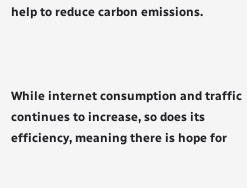help to reduce carbon emissions.



While internet consumption and traffic continues to increase, so does its efficiency, meaning there is hope for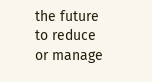the future to reduce or manage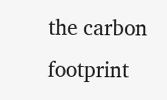the carbon footprint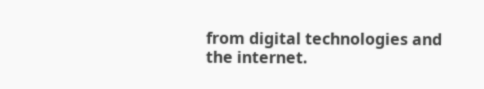from digital technologies and the internet.